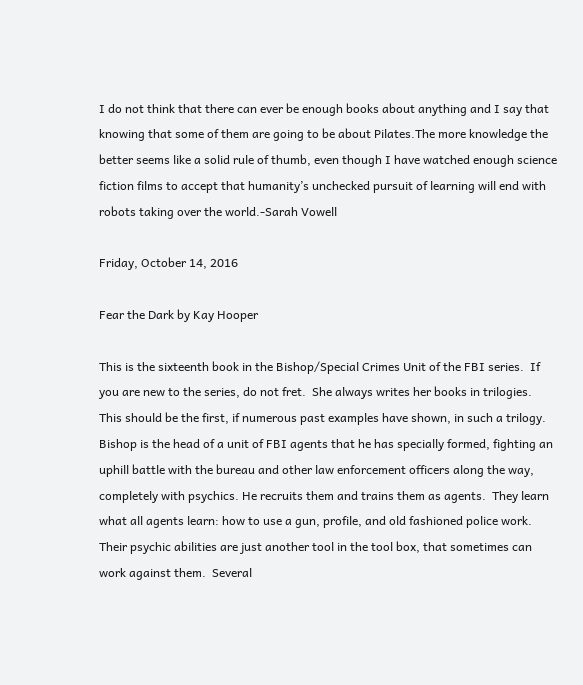I do not think that there can ever be enough books about anything and I say that knowing that some of them are going to be about Pilates.The more knowledge the better seems like a solid rule of thumb, even though I have watched enough science fiction films to accept that humanity’s unchecked pursuit of learning will end with robots taking over the world.-Sarah Vowell

Friday, October 14, 2016

Fear the Dark by Kay Hooper

This is the sixteenth book in the Bishop/Special Crimes Unit of the FBI series.  If you are new to the series, do not fret.  She always writes her books in trilogies. This should be the first, if numerous past examples have shown, in such a trilogy.  Bishop is the head of a unit of FBI agents that he has specially formed, fighting an uphill battle with the bureau and other law enforcement officers along the way, completely with psychics. He recruits them and trains them as agents.  They learn what all agents learn: how to use a gun, profile, and old fashioned police work. Their psychic abilities are just another tool in the tool box, that sometimes can work against them.  Several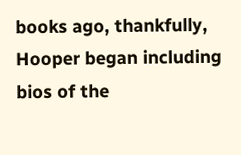books ago, thankfully, Hooper began including bios of the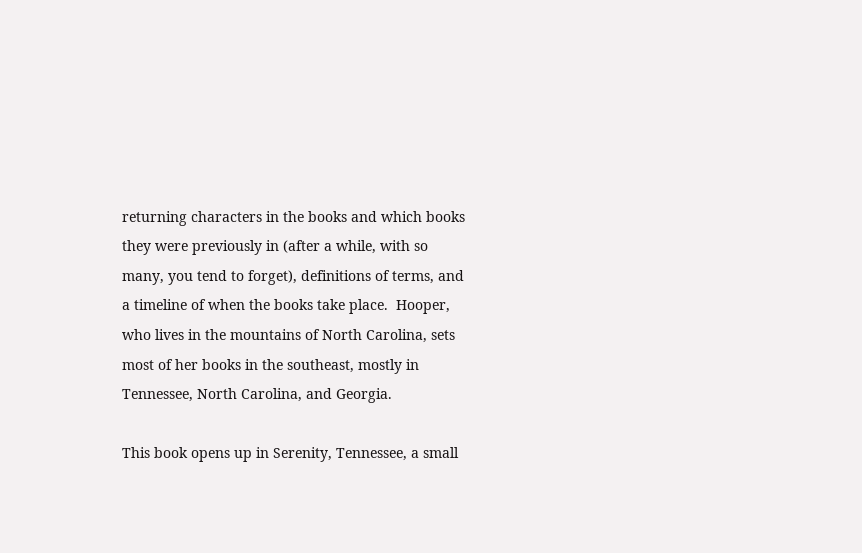returning characters in the books and which books they were previously in (after a while, with so many, you tend to forget), definitions of terms, and a timeline of when the books take place.  Hooper, who lives in the mountains of North Carolina, sets most of her books in the southeast, mostly in Tennessee, North Carolina, and Georgia.

This book opens up in Serenity, Tennessee, a small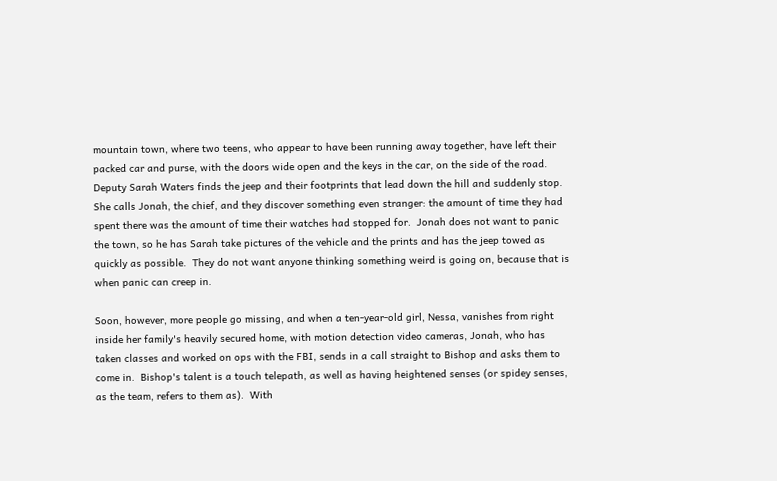mountain town, where two teens, who appear to have been running away together, have left their packed car and purse, with the doors wide open and the keys in the car, on the side of the road. Deputy Sarah Waters finds the jeep and their footprints that lead down the hill and suddenly stop. She calls Jonah, the chief, and they discover something even stranger: the amount of time they had spent there was the amount of time their watches had stopped for.  Jonah does not want to panic the town, so he has Sarah take pictures of the vehicle and the prints and has the jeep towed as quickly as possible.  They do not want anyone thinking something weird is going on, because that is when panic can creep in.

Soon, however, more people go missing, and when a ten-year-old girl, Nessa, vanishes from right inside her family's heavily secured home, with motion detection video cameras, Jonah, who has taken classes and worked on ops with the FBI, sends in a call straight to Bishop and asks them to come in.  Bishop's talent is a touch telepath, as well as having heightened senses (or spidey senses, as the team, refers to them as).  With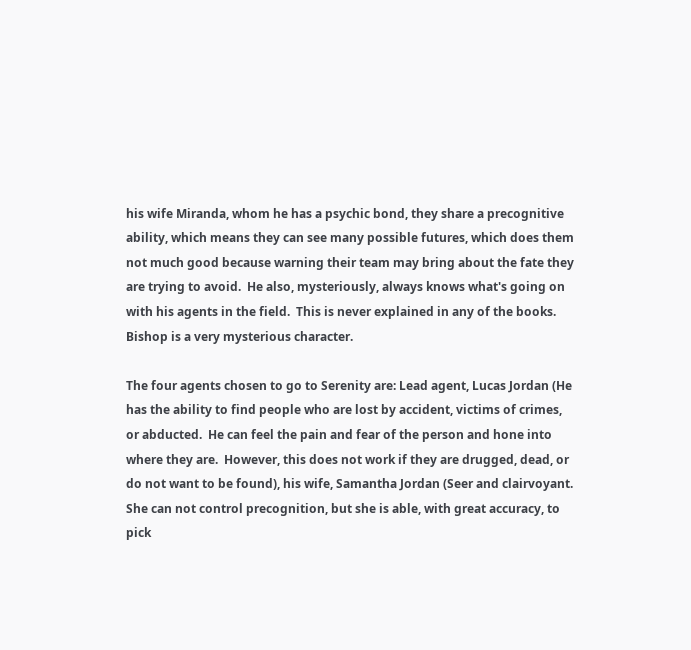his wife Miranda, whom he has a psychic bond, they share a precognitive ability, which means they can see many possible futures, which does them not much good because warning their team may bring about the fate they are trying to avoid.  He also, mysteriously, always knows what's going on with his agents in the field.  This is never explained in any of the books.  Bishop is a very mysterious character.

The four agents chosen to go to Serenity are: Lead agent, Lucas Jordan (He has the ability to find people who are lost by accident, victims of crimes, or abducted.  He can feel the pain and fear of the person and hone into where they are.  However, this does not work if they are drugged, dead, or do not want to be found), his wife, Samantha Jordan (Seer and clairvoyant.  She can not control precognition, but she is able, with great accuracy, to pick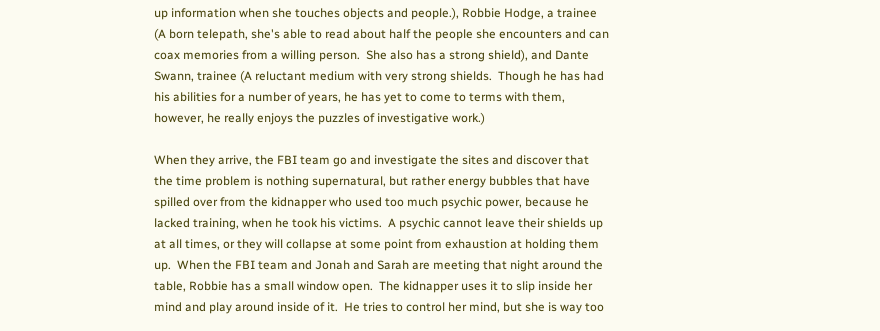up information when she touches objects and people.), Robbie Hodge, a trainee (A born telepath, she's able to read about half the people she encounters and can coax memories from a willing person.  She also has a strong shield), and Dante Swann, trainee (A reluctant medium with very strong shields.  Though he has had his abilities for a number of years, he has yet to come to terms with them, however, he really enjoys the puzzles of investigative work.)

When they arrive, the FBI team go and investigate the sites and discover that the time problem is nothing supernatural, but rather energy bubbles that have spilled over from the kidnapper who used too much psychic power, because he lacked training, when he took his victims.  A psychic cannot leave their shields up at all times, or they will collapse at some point from exhaustion at holding them up.  When the FBI team and Jonah and Sarah are meeting that night around the table, Robbie has a small window open.  The kidnapper uses it to slip inside her mind and play around inside of it.  He tries to control her mind, but she is way too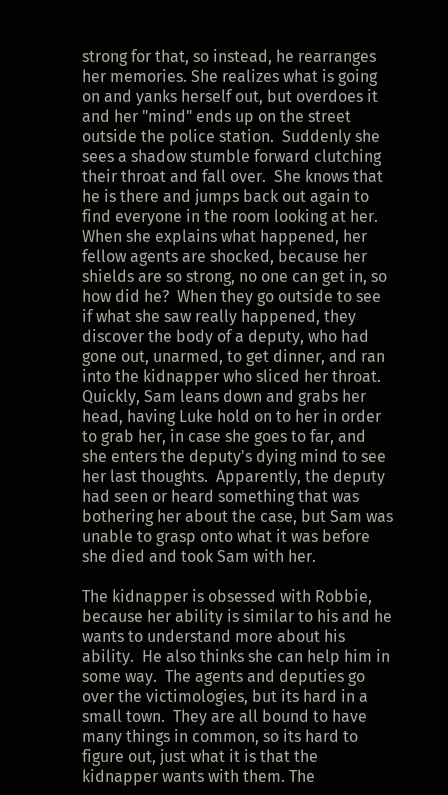strong for that, so instead, he rearranges her memories. She realizes what is going on and yanks herself out, but overdoes it and her "mind" ends up on the street outside the police station.  Suddenly she sees a shadow stumble forward clutching their throat and fall over.  She knows that he is there and jumps back out again to find everyone in the room looking at her. When she explains what happened, her fellow agents are shocked, because her shields are so strong, no one can get in, so how did he?  When they go outside to see if what she saw really happened, they discover the body of a deputy, who had gone out, unarmed, to get dinner, and ran into the kidnapper who sliced her throat.  Quickly, Sam leans down and grabs her head, having Luke hold on to her in order to grab her, in case she goes to far, and she enters the deputy's dying mind to see her last thoughts.  Apparently, the deputy had seen or heard something that was bothering her about the case, but Sam was unable to grasp onto what it was before she died and took Sam with her.

The kidnapper is obsessed with Robbie, because her ability is similar to his and he wants to understand more about his ability.  He also thinks she can help him in some way.  The agents and deputies go over the victimologies, but its hard in a small town.  They are all bound to have many things in common, so its hard to figure out, just what it is that the kidnapper wants with them. The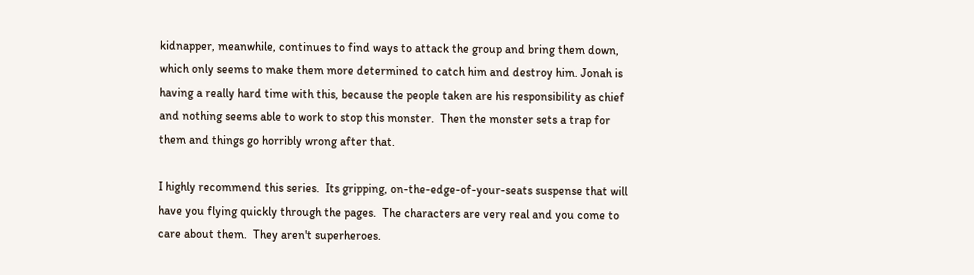kidnapper, meanwhile, continues to find ways to attack the group and bring them down, which only seems to make them more determined to catch him and destroy him. Jonah is having a really hard time with this, because the people taken are his responsibility as chief and nothing seems able to work to stop this monster.  Then the monster sets a trap for them and things go horribly wrong after that.

I highly recommend this series.  Its gripping, on-the-edge-of-your-seats suspense that will have you flying quickly through the pages.  The characters are very real and you come to care about them.  They aren't superheroes.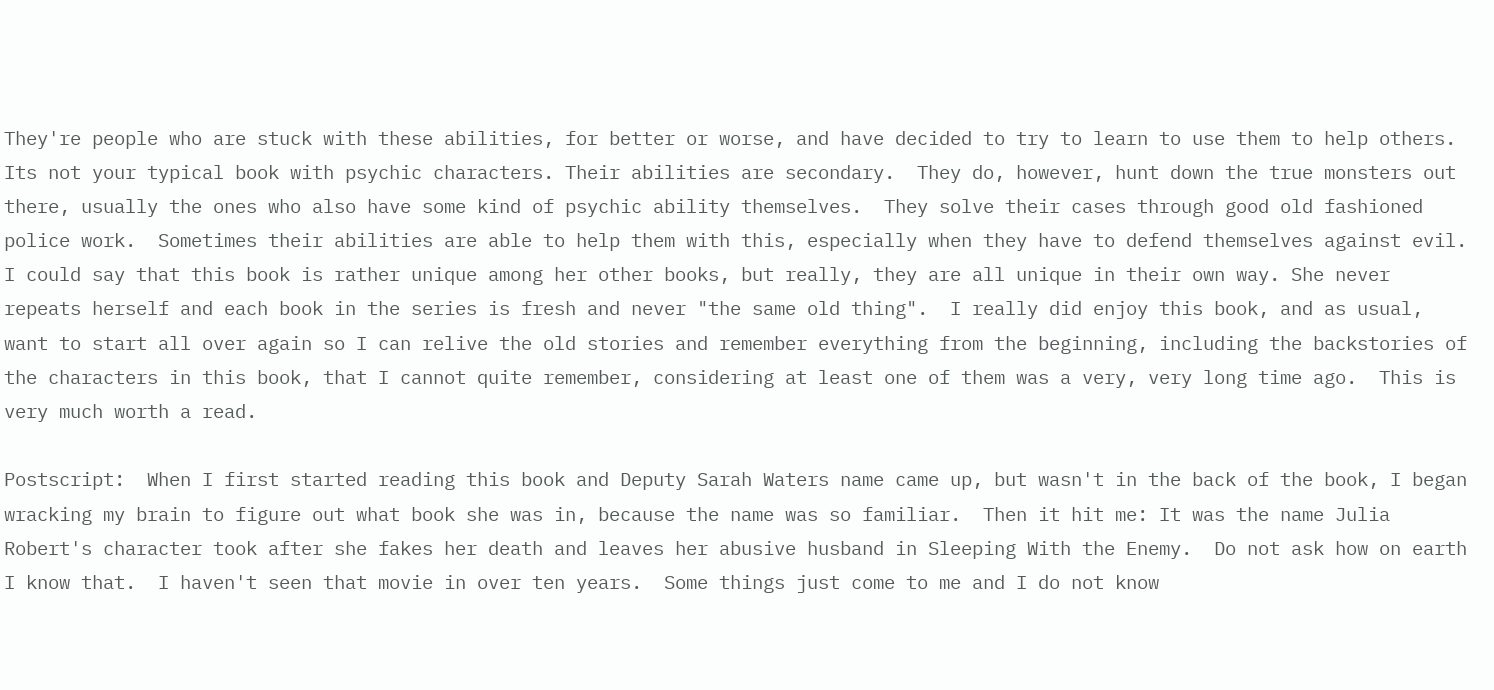They're people who are stuck with these abilities, for better or worse, and have decided to try to learn to use them to help others.  Its not your typical book with psychic characters. Their abilities are secondary.  They do, however, hunt down the true monsters out there, usually the ones who also have some kind of psychic ability themselves.  They solve their cases through good old fashioned police work.  Sometimes their abilities are able to help them with this, especially when they have to defend themselves against evil.  I could say that this book is rather unique among her other books, but really, they are all unique in their own way. She never repeats herself and each book in the series is fresh and never "the same old thing".  I really did enjoy this book, and as usual, want to start all over again so I can relive the old stories and remember everything from the beginning, including the backstories of the characters in this book, that I cannot quite remember, considering at least one of them was a very, very long time ago.  This is very much worth a read.

Postscript:  When I first started reading this book and Deputy Sarah Waters name came up, but wasn't in the back of the book, I began wracking my brain to figure out what book she was in, because the name was so familiar.  Then it hit me: It was the name Julia Robert's character took after she fakes her death and leaves her abusive husband in Sleeping With the Enemy.  Do not ask how on earth I know that.  I haven't seen that movie in over ten years.  Some things just come to me and I do not know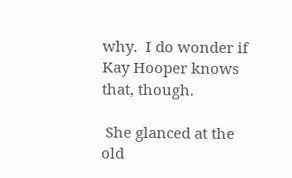why.  I do wonder if Kay Hooper knows that, though.

 She glanced at the old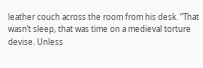leather couch across the room from his desk. “That wasn’t sleep, that was time on a medieval torture devise. Unless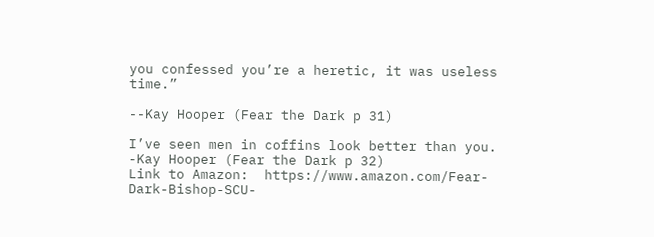you confessed you’re a heretic, it was useless time.”

--Kay Hooper (Fear the Dark p 31)

I’ve seen men in coffins look better than you.
-Kay Hooper (Fear the Dark p 32)
Link to Amazon:  https://www.amazon.com/Fear-Dark-Bishop-SCU-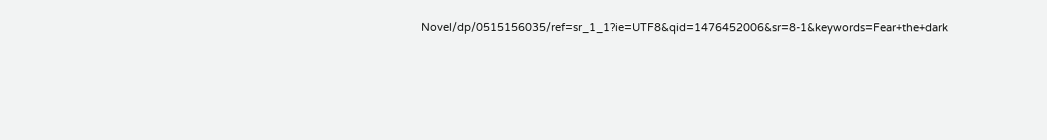Novel/dp/0515156035/ref=sr_1_1?ie=UTF8&qid=1476452006&sr=8-1&keywords=Fear+the+dark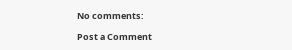No comments:

Post a Comment